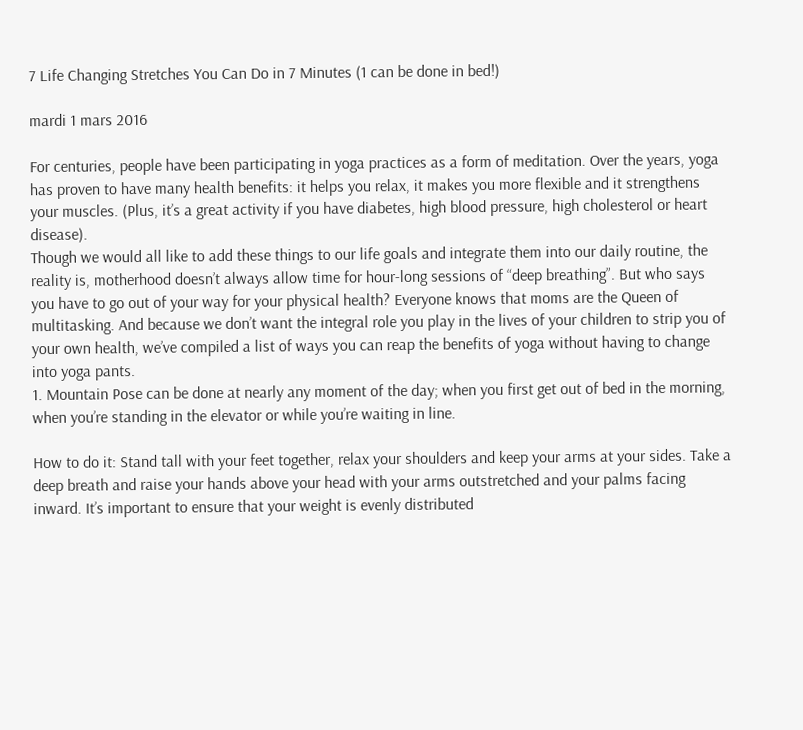7 Life Changing Stretches You Can Do in 7 Minutes (1 can be done in bed!)

mardi 1 mars 2016

For centuries, people have been participating in yoga practices as a form of meditation. Over the years, yoga has proven to have many health benefits: it helps you relax, it makes you more flexible and it strengthens your muscles. (Plus, it’s a great activity if you have diabetes, high blood pressure, high cholesterol or heart disease).
Though we would all like to add these things to our life goals and integrate them into our daily routine, the reality is, motherhood doesn’t always allow time for hour-long sessions of “deep breathing”. But who says you have to go out of your way for your physical health? Everyone knows that moms are the Queen of multitasking. And because we don’t want the integral role you play in the lives of your children to strip you of your own health, we’ve compiled a list of ways you can reap the benefits of yoga without having to change into yoga pants.
1. Mountain Pose can be done at nearly any moment of the day; when you first get out of bed in the morning, when you’re standing in the elevator or while you’re waiting in line.

How to do it: Stand tall with your feet together, relax your shoulders and keep your arms at your sides. Take a deep breath and raise your hands above your head with your arms outstretched and your palms facing inward. It’s important to ensure that your weight is evenly distributed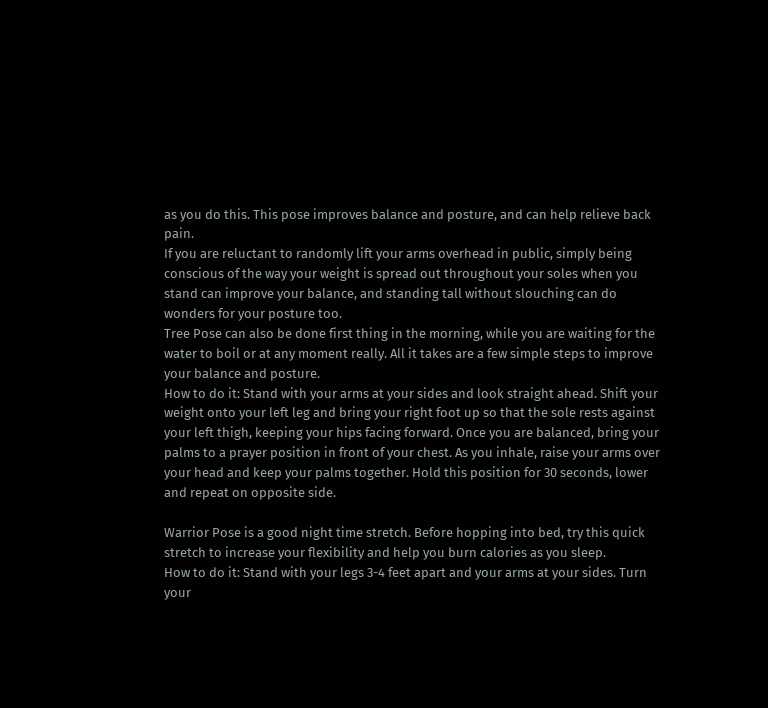as you do this. This pose improves balance and posture, and can help relieve back pain.
If you are reluctant to randomly lift your arms overhead in public, simply being conscious of the way your weight is spread out throughout your soles when you stand can improve your balance, and standing tall without slouching can do wonders for your posture too.
Tree Pose can also be done first thing in the morning, while you are waiting for the water to boil or at any moment really. All it takes are a few simple steps to improve your balance and posture.
How to do it: Stand with your arms at your sides and look straight ahead. Shift your weight onto your left leg and bring your right foot up so that the sole rests against your left thigh, keeping your hips facing forward. Once you are balanced, bring your palms to a prayer position in front of your chest. As you inhale, raise your arms over your head and keep your palms together. Hold this position for 30 seconds, lower and repeat on opposite side.

Warrior Pose is a good night time stretch. Before hopping into bed, try this quick stretch to increase your flexibility and help you burn calories as you sleep.
How to do it: Stand with your legs 3-4 feet apart and your arms at your sides. Turn your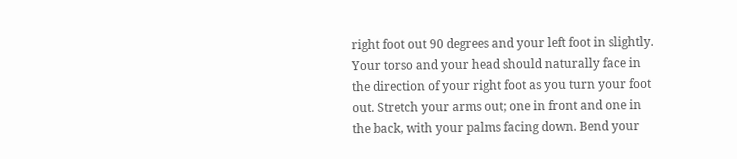right foot out 90 degrees and your left foot in slightly. Your torso and your head should naturally face in the direction of your right foot as you turn your foot out. Stretch your arms out; one in front and one in the back, with your palms facing down. Bend your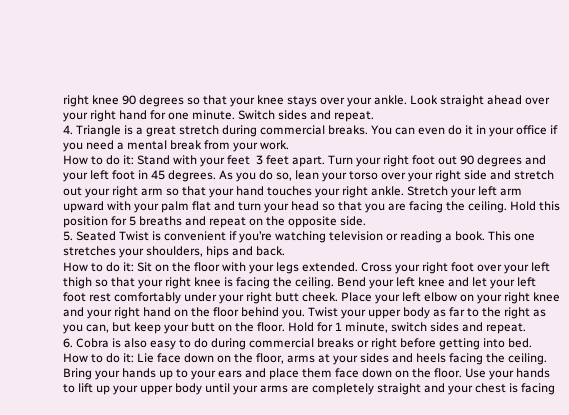right knee 90 degrees so that your knee stays over your ankle. Look straight ahead over your right hand for one minute. Switch sides and repeat.
4. Triangle is a great stretch during commercial breaks. You can even do it in your office if you need a mental break from your work.
How to do it: Stand with your feet  3 feet apart. Turn your right foot out 90 degrees and your left foot in 45 degrees. As you do so, lean your torso over your right side and stretch out your right arm so that your hand touches your right ankle. Stretch your left arm upward with your palm flat and turn your head so that you are facing the ceiling. Hold this position for 5 breaths and repeat on the opposite side.
5. Seated Twist is convenient if you’re watching television or reading a book. This one stretches your shoulders, hips and back.
How to do it: Sit on the floor with your legs extended. Cross your right foot over your left thigh so that your right knee is facing the ceiling. Bend your left knee and let your left foot rest comfortably under your right butt cheek. Place your left elbow on your right knee and your right hand on the floor behind you. Twist your upper body as far to the right as you can, but keep your butt on the floor. Hold for 1 minute, switch sides and repeat.
6. Cobra is also easy to do during commercial breaks or right before getting into bed.
How to do it: Lie face down on the floor, arms at your sides and heels facing the ceiling. Bring your hands up to your ears and place them face down on the floor. Use your hands to lift up your upper body until your arms are completely straight and your chest is facing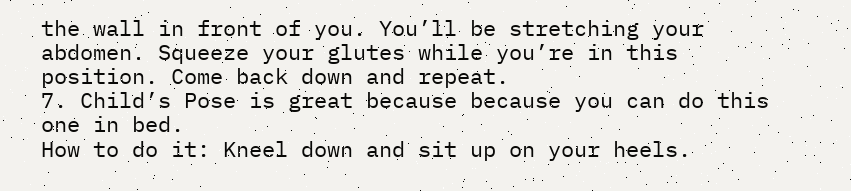the wall in front of you. You’ll be stretching your abdomen. Squeeze your glutes while you’re in this position. Come back down and repeat.
7. Child’s Pose is great because because you can do this one in bed.
How to do it: Kneel down and sit up on your heels.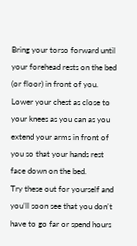Bring your torso forward until your forehead rests on the bed (or floor) in front of you. Lower your chest as close to your knees as you can as you extend your arms in front of you so that your hands rest face down on the bed.
Try these out for yourself and you’ll soon see that you don’t have to go far or spend hours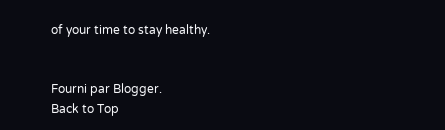of your time to stay healthy.


Fourni par Blogger.
Back to Top